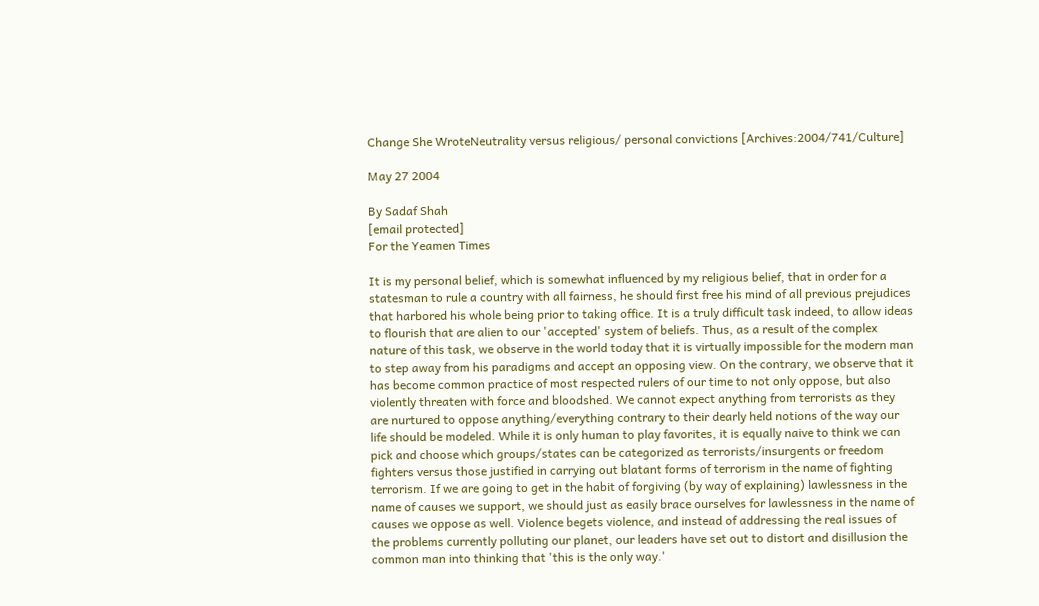Change She WroteNeutrality versus religious/ personal convictions [Archives:2004/741/Culture]

May 27 2004

By Sadaf Shah
[email protected]
For the Yeamen Times

It is my personal belief, which is somewhat influenced by my religious belief, that in order for a statesman to rule a country with all fairness, he should first free his mind of all previous prejudices that harbored his whole being prior to taking office. It is a truly difficult task indeed, to allow ideas to flourish that are alien to our 'accepted' system of beliefs. Thus, as a result of the complex nature of this task, we observe in the world today that it is virtually impossible for the modern man to step away from his paradigms and accept an opposing view. On the contrary, we observe that it has become common practice of most respected rulers of our time to not only oppose, but also violently threaten with force and bloodshed. We cannot expect anything from terrorists as they are nurtured to oppose anything/everything contrary to their dearly held notions of the way our life should be modeled. While it is only human to play favorites, it is equally naive to think we can pick and choose which groups/states can be categorized as terrorists/insurgents or freedom fighters versus those justified in carrying out blatant forms of terrorism in the name of fighting terrorism. If we are going to get in the habit of forgiving (by way of explaining) lawlessness in the name of causes we support, we should just as easily brace ourselves for lawlessness in the name of causes we oppose as well. Violence begets violence, and instead of addressing the real issues of the problems currently polluting our planet, our leaders have set out to distort and disillusion the common man into thinking that 'this is the only way.'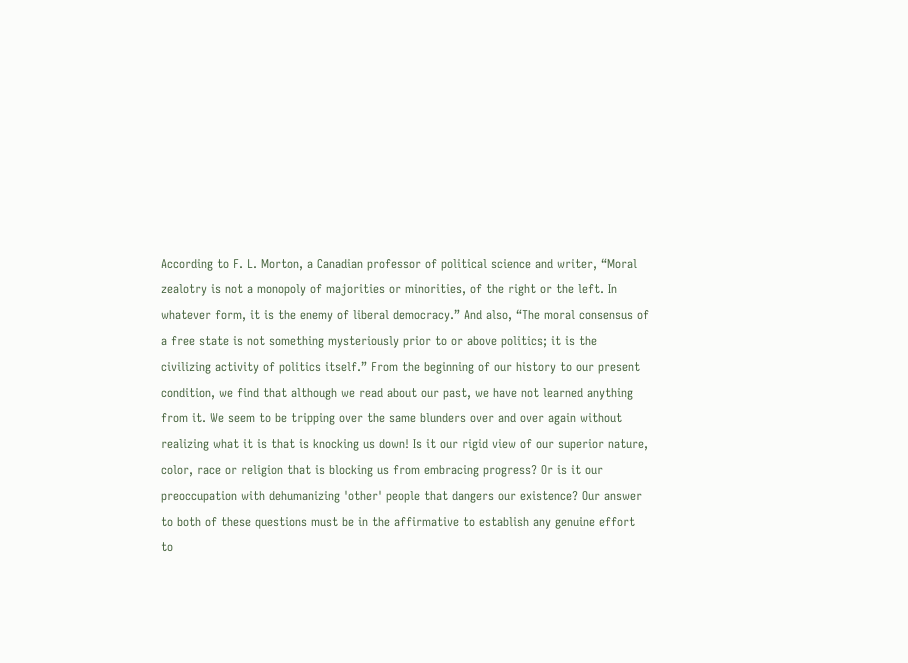According to F. L. Morton, a Canadian professor of political science and writer, “Moral zealotry is not a monopoly of majorities or minorities, of the right or the left. In whatever form, it is the enemy of liberal democracy.” And also, “The moral consensus of a free state is not something mysteriously prior to or above politics; it is the civilizing activity of politics itself.” From the beginning of our history to our present condition, we find that although we read about our past, we have not learned anything from it. We seem to be tripping over the same blunders over and over again without realizing what it is that is knocking us down! Is it our rigid view of our superior nature, color, race or religion that is blocking us from embracing progress? Or is it our preoccupation with dehumanizing 'other' people that dangers our existence? Our answer to both of these questions must be in the affirmative to establish any genuine effort to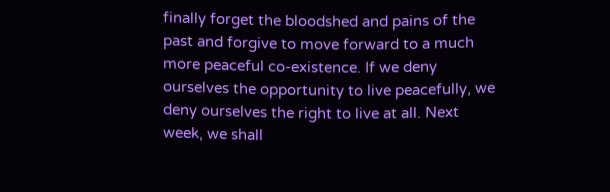finally forget the bloodshed and pains of the past and forgive to move forward to a much more peaceful co-existence. If we deny ourselves the opportunity to live peacefully, we deny ourselves the right to live at all. Next week, we shall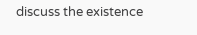discuss the existence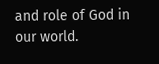and role of God in our world.